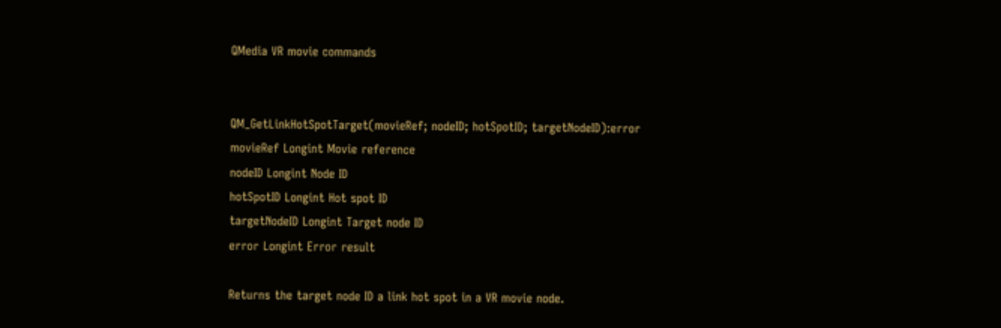QMedia VR movie commands


QM_GetLinkHotSpotTarget(movieRef; nodeID; hotSpotID; targetNodeID):error
movieRef Longint Movie reference
nodeID Longint Node ID
hotSpotID Longint Hot spot ID
targetNodeID Longint Target node ID
error Longint Error result

Returns the target node ID a link hot spot in a VR movie node.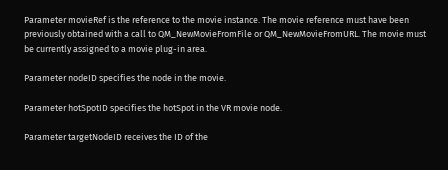Parameter movieRef is the reference to the movie instance. The movie reference must have been previously obtained with a call to QM_NewMovieFromFile or QM_NewMovieFromURL. The movie must be currently assigned to a movie plug-in area.

Parameter nodeID specifies the node in the movie.

Parameter hotSpotID specifies the hotSpot in the VR movie node.

Parameter targetNodeID receives the ID of the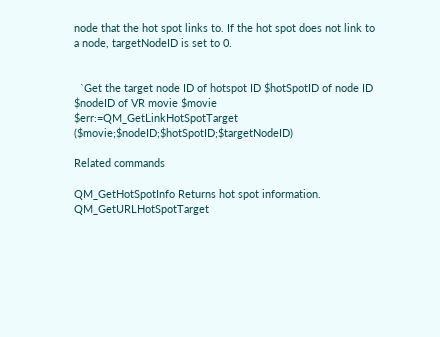node that the hot spot links to. If the hot spot does not link to a node, targetNodeID is set to 0.


  `Get the target node ID of hotspot ID $hotSpotID of node ID $nodeID of VR movie $movie
$err:=QM_GetLinkHotSpotTarget ($movie;$nodeID;$hotSpotID;$targetNodeID)

Related commands

QM_GetHotSpotInfo Returns hot spot information.
QM_GetURLHotSpotTarget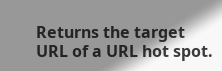Returns the target URL of a URL hot spot.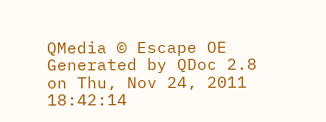QMedia © Escape OE
Generated by QDoc 2.8 on Thu, Nov 24, 2011 18:42:14